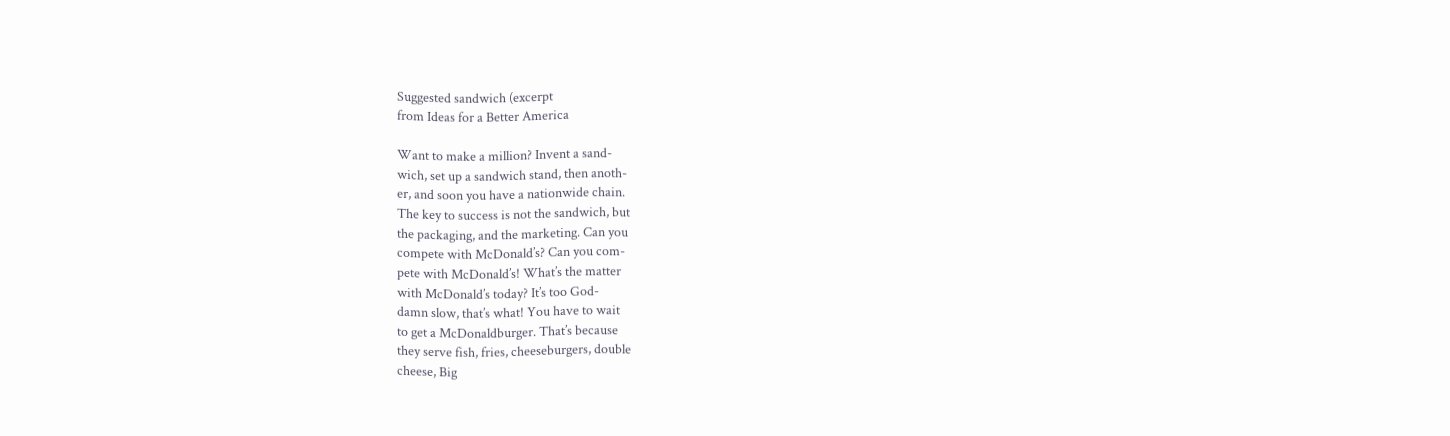Suggested sandwich (excerpt
from Ideas for a Better America

Want to make a million? Invent a sand-
wich, set up a sandwich stand, then anoth-
er, and soon you have a nationwide chain.
The key to success is not the sandwich, but
the packaging, and the marketing. Can you
compete with McDonald’s? Can you com-
pete with McDonald’s! What’s the matter
with McDonald’s today? It’s too God-
damn slow, that’s what! You have to wait
to get a McDonaldburger. That’s because
they serve fish, fries, cheeseburgers, double
cheese, Big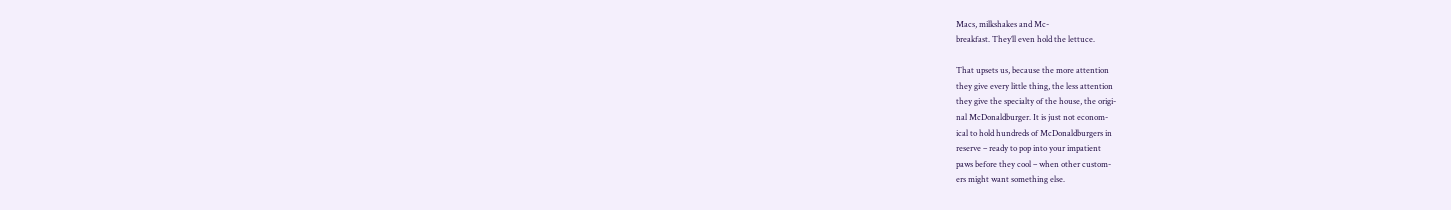Macs, milkshakes and Mc-
breakfast. They’ll even hold the lettuce.

That upsets us, because the more attention
they give every little thing, the less attention
they give the specialty of the house, the origi-
nal McDonaldburger. It is just not econom-
ical to hold hundreds of McDonaldburgers in
reserve – ready to pop into your impatient
paws before they cool – when other custom-
ers might want something else.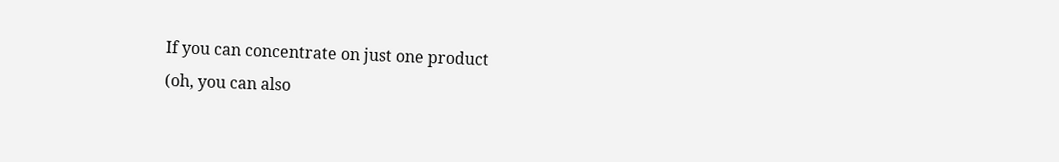If you can concentrate on just one product
(oh, you can also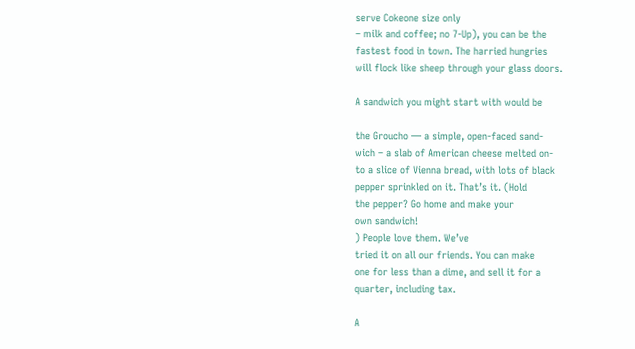serve Cokeone size only
– milk and coffee; no 7-Up), you can be the
fastest food in town. The harried hungries
will flock like sheep through your glass doors.

A sandwich you might start with would be

the Groucho — a simple, open-faced sand-
wich – a slab of American cheese melted on-
to a slice of Vienna bread, with lots of black
pepper sprinkled on it. That’s it. (Hold
the pepper? Go home and make your
own sandwich!
) People love them. We’ve
tried it on all our friends. You can make
one for less than a dime, and sell it for a
quarter, including tax.

A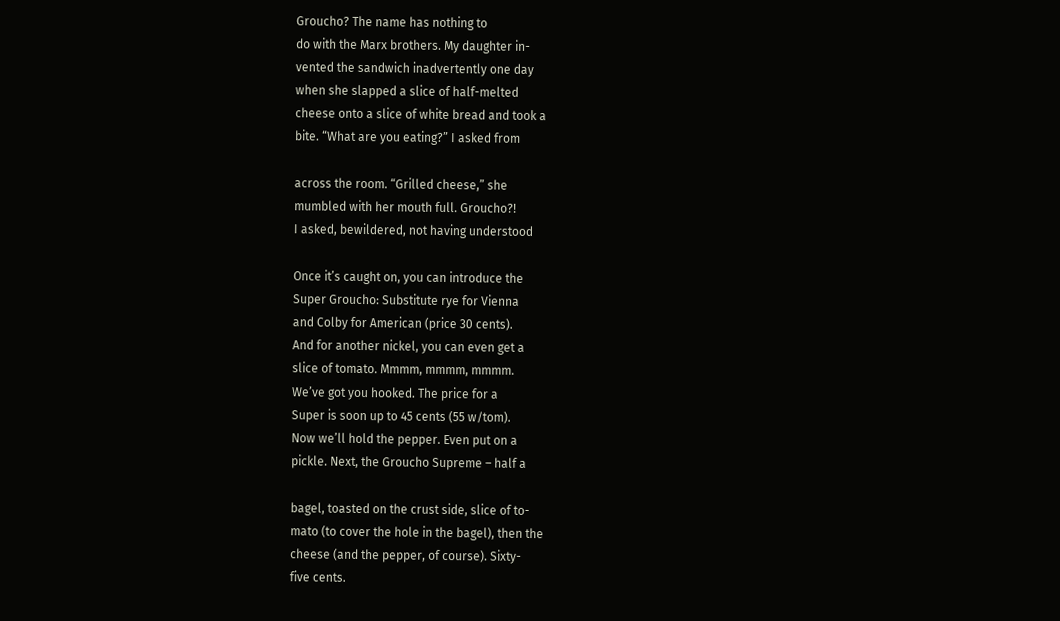Groucho? The name has nothing to
do with the Marx brothers. My daughter in-
vented the sandwich inadvertently one day
when she slapped a slice of half-melted
cheese onto a slice of white bread and took a
bite. “What are you eating?” I asked from

across the room. “Grilled cheese,” she
mumbled with her mouth full. Groucho?!
I asked, bewildered, not having understood

Once it’s caught on, you can introduce the
Super Groucho: Substitute rye for Vienna
and Colby for American (price 30 cents).
And for another nickel, you can even get a
slice of tomato. Mmmm, mmmm, mmmm.
We’ve got you hooked. The price for a
Super is soon up to 45 cents (55 w/tom).
Now we’ll hold the pepper. Even put on a
pickle. Next, the Groucho Supreme – half a

bagel, toasted on the crust side, slice of to-
mato (to cover the hole in the bagel), then the
cheese (and the pepper, of course). Sixty-
five cents.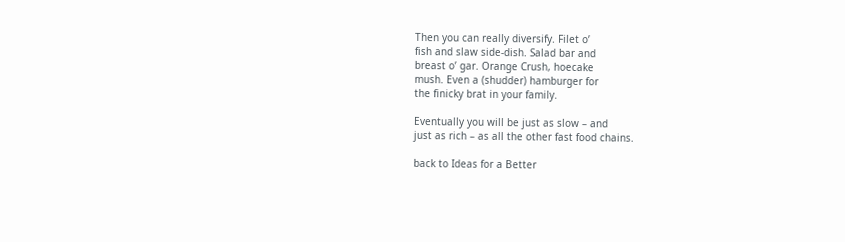Then you can really diversify. Filet o’
fish and slaw side-dish. Salad bar and
breast o’ gar. Orange Crush, hoecake
mush. Even a (shudder) hamburger for
the finicky brat in your family.

Eventually you will be just as slow – and
just as rich – as all the other fast food chains.

back to Ideas for a Better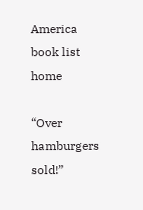America book list home

“Over hamburgers sold!”